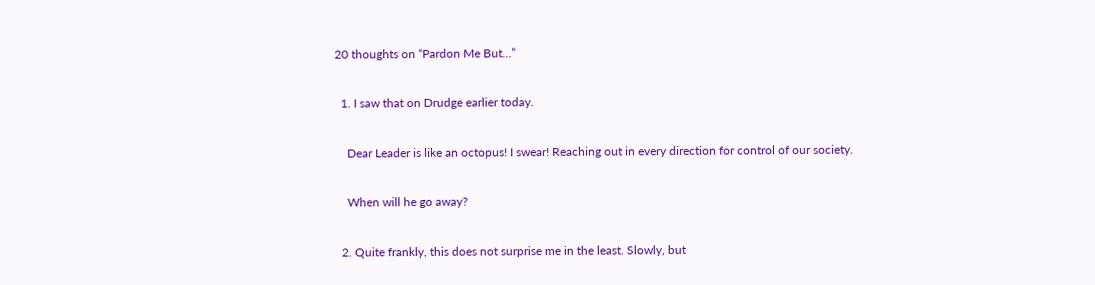20 thoughts on “Pardon Me But…”

  1. I saw that on Drudge earlier today.

    Dear Leader is like an octopus! I swear! Reaching out in every direction for control of our society.

    When will he go away?

  2. Quite frankly, this does not surprise me in the least. Slowly, but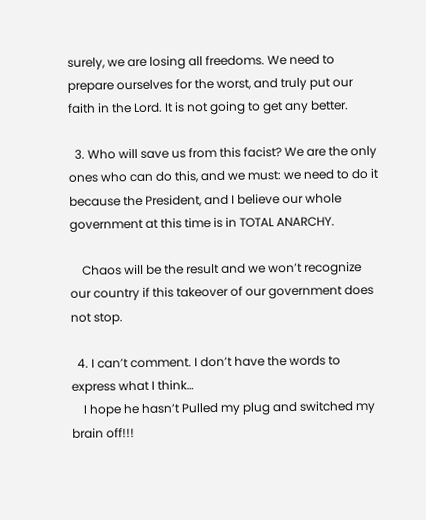surely, we are losing all freedoms. We need to prepare ourselves for the worst, and truly put our faith in the Lord. It is not going to get any better.

  3. Who will save us from this facist? We are the only ones who can do this, and we must: we need to do it because the President, and I believe our whole government at this time is in TOTAL ANARCHY.

    Chaos will be the result and we won’t recognize our country if this takeover of our government does not stop.

  4. I can’t comment. I don’t have the words to express what I think…
    I hope he hasn’t Pulled my plug and switched my brain off!!!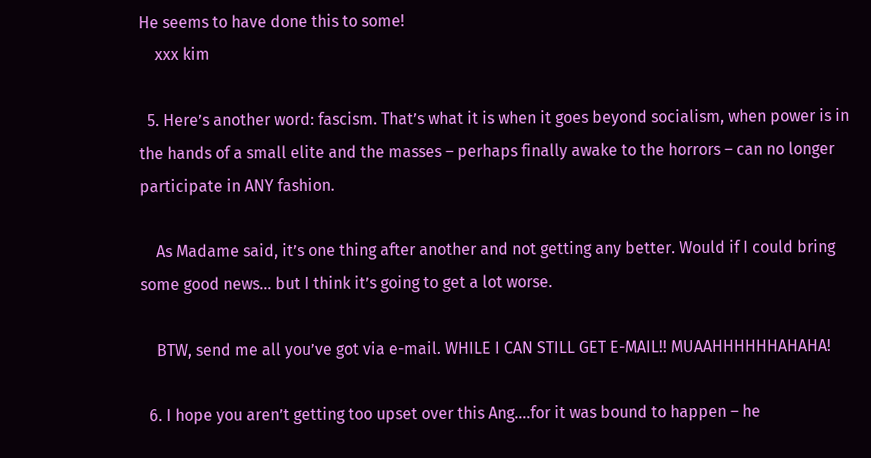He seems to have done this to some!
    xxx kim

  5. Here’s another word: fascism. That’s what it is when it goes beyond socialism, when power is in the hands of a small elite and the masses – perhaps finally awake to the horrors – can no longer participate in ANY fashion.

    As Madame said, it’s one thing after another and not getting any better. Would if I could bring some good news… but I think it’s going to get a lot worse.

    BTW, send me all you’ve got via e-mail. WHILE I CAN STILL GET E-MAIL!! MUAAHHHHHHAHAHA!

  6. I hope you aren’t getting too upset over this Ang….for it was bound to happen – he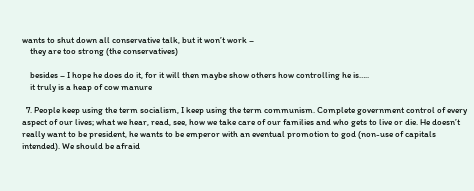wants to shut down all conservative talk, but it won’t work –
    they are too strong (the conservatives)

    besides – I hope he does do it, for it will then maybe show others how controlling he is…..
    it truly is a heap of cow manure

  7. People keep using the term socialism, I keep using the term communism. Complete government control of every aspect of our lives; what we hear, read, see, how we take care of our families and who gets to live or die. He doesn’t really want to be president, he wants to be emperor with an eventual promotion to god (non-use of capitals intended). We should be afraid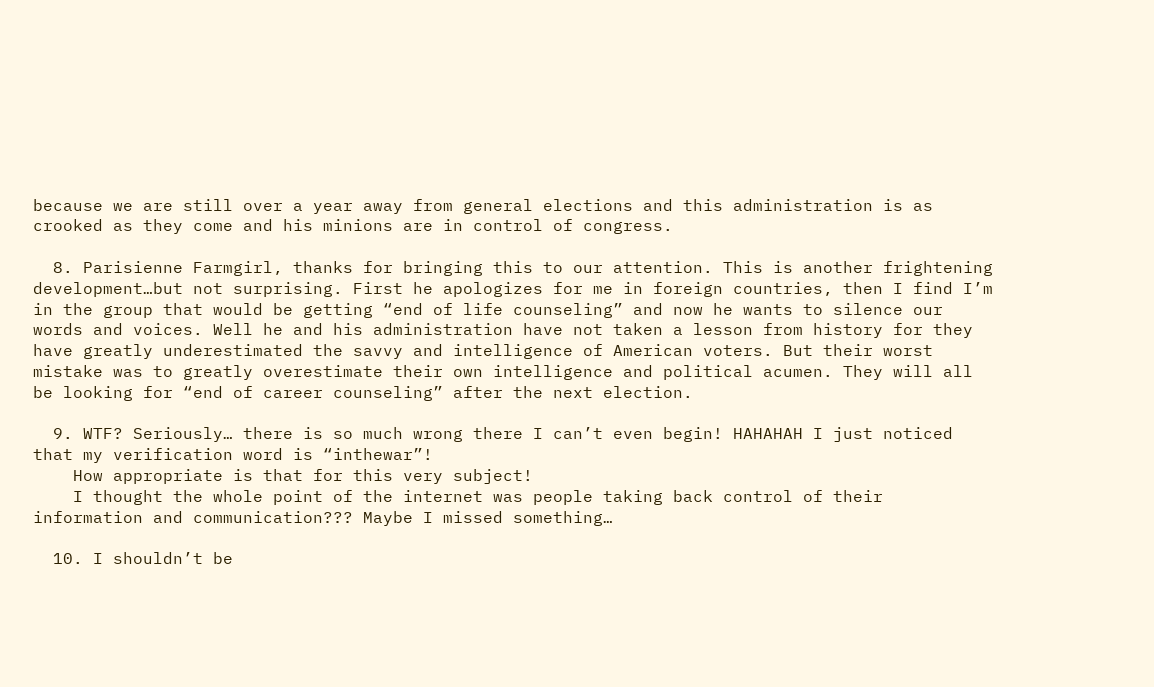because we are still over a year away from general elections and this administration is as crooked as they come and his minions are in control of congress.

  8. Parisienne Farmgirl, thanks for bringing this to our attention. This is another frightening development…but not surprising. First he apologizes for me in foreign countries, then I find I’m in the group that would be getting “end of life counseling” and now he wants to silence our words and voices. Well he and his administration have not taken a lesson from history for they have greatly underestimated the savvy and intelligence of American voters. But their worst mistake was to greatly overestimate their own intelligence and political acumen. They will all be looking for “end of career counseling” after the next election.

  9. WTF? Seriously… there is so much wrong there I can’t even begin! HAHAHAH I just noticed that my verification word is “inthewar”!
    How appropriate is that for this very subject!
    I thought the whole point of the internet was people taking back control of their information and communication??? Maybe I missed something…

  10. I shouldn’t be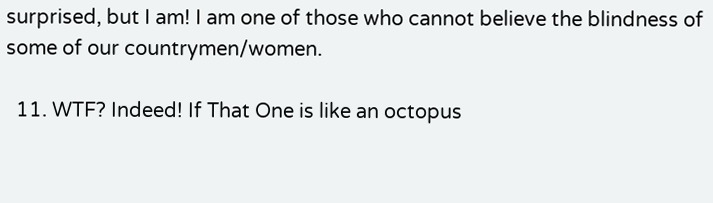surprised, but I am! I am one of those who cannot believe the blindness of some of our countrymen/women.

  11. WTF? Indeed! If That One is like an octopus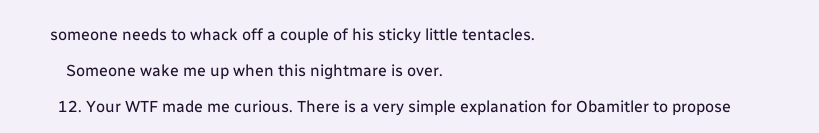someone needs to whack off a couple of his sticky little tentacles.

    Someone wake me up when this nightmare is over.

  12. Your WTF made me curious. There is a very simple explanation for Obamitler to propose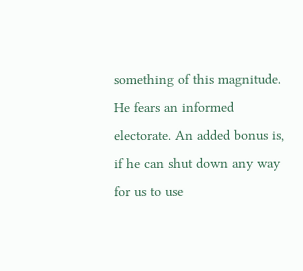something of this magnitude. He fears an informed electorate. An added bonus is, if he can shut down any way for us to use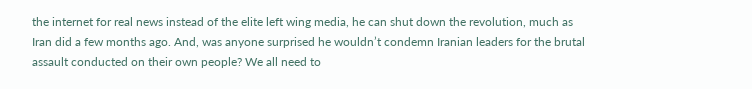the internet for real news instead of the elite left wing media, he can shut down the revolution, much as Iran did a few months ago. And, was anyone surprised he wouldn’t condemn Iranian leaders for the brutal assault conducted on their own people? We all need to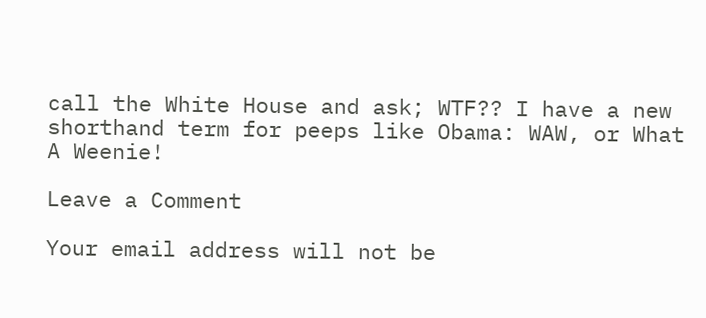call the White House and ask; WTF?? I have a new shorthand term for peeps like Obama: WAW, or What A Weenie!

Leave a Comment

Your email address will not be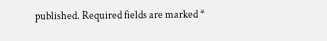published. Required fields are marked *